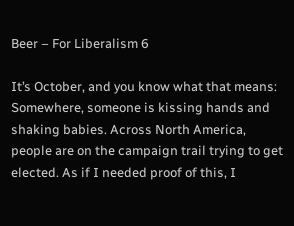Beer – For Liberalism 6

It’s October, and you know what that means: Somewhere, someone is kissing hands and shaking babies. Across North America, people are on the campaign trail trying to get elected. As if I needed proof of this, I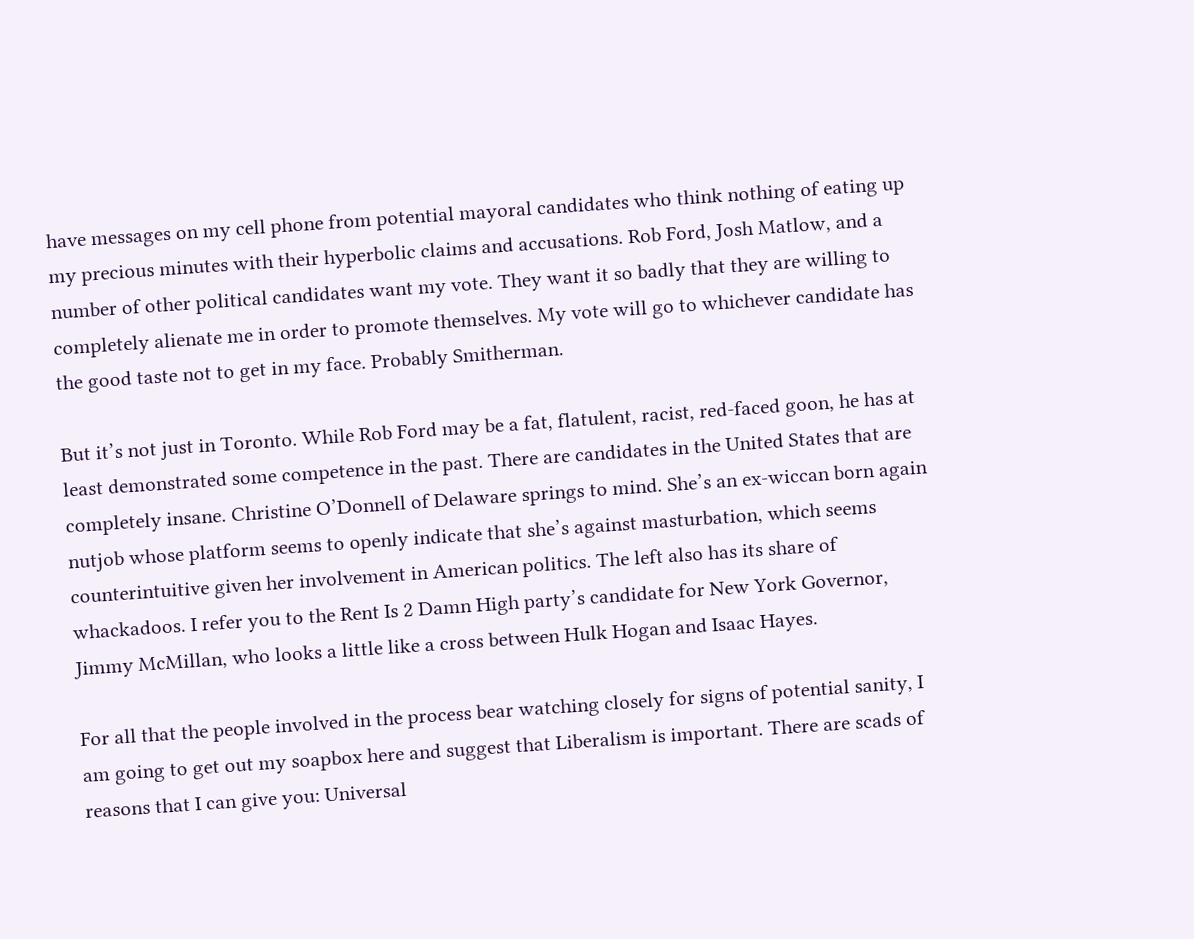have messages on my cell phone from potential mayoral candidates who think nothing of eating up my precious minutes with their hyperbolic claims and accusations. Rob Ford, Josh Matlow, and a number of other political candidates want my vote. They want it so badly that they are willing to completely alienate me in order to promote themselves. My vote will go to whichever candidate has the good taste not to get in my face. Probably Smitherman.

But it’s not just in Toronto. While Rob Ford may be a fat, flatulent, racist, red-faced goon, he has at least demonstrated some competence in the past. There are candidates in the United States that are completely insane. Christine O’Donnell of Delaware springs to mind. She’s an ex-wiccan born again nutjob whose platform seems to openly indicate that she’s against masturbation, which seems counterintuitive given her involvement in American politics. The left also has its share of whackadoos. I refer you to the Rent Is 2 Damn High party’s candidate for New York Governor, Jimmy McMillan, who looks a little like a cross between Hulk Hogan and Isaac Hayes.

For all that the people involved in the process bear watching closely for signs of potential sanity, I am going to get out my soapbox here and suggest that Liberalism is important. There are scads of reasons that I can give you: Universal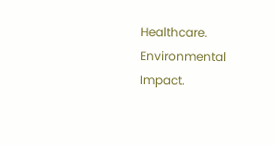Healthcare. Environmental Impact.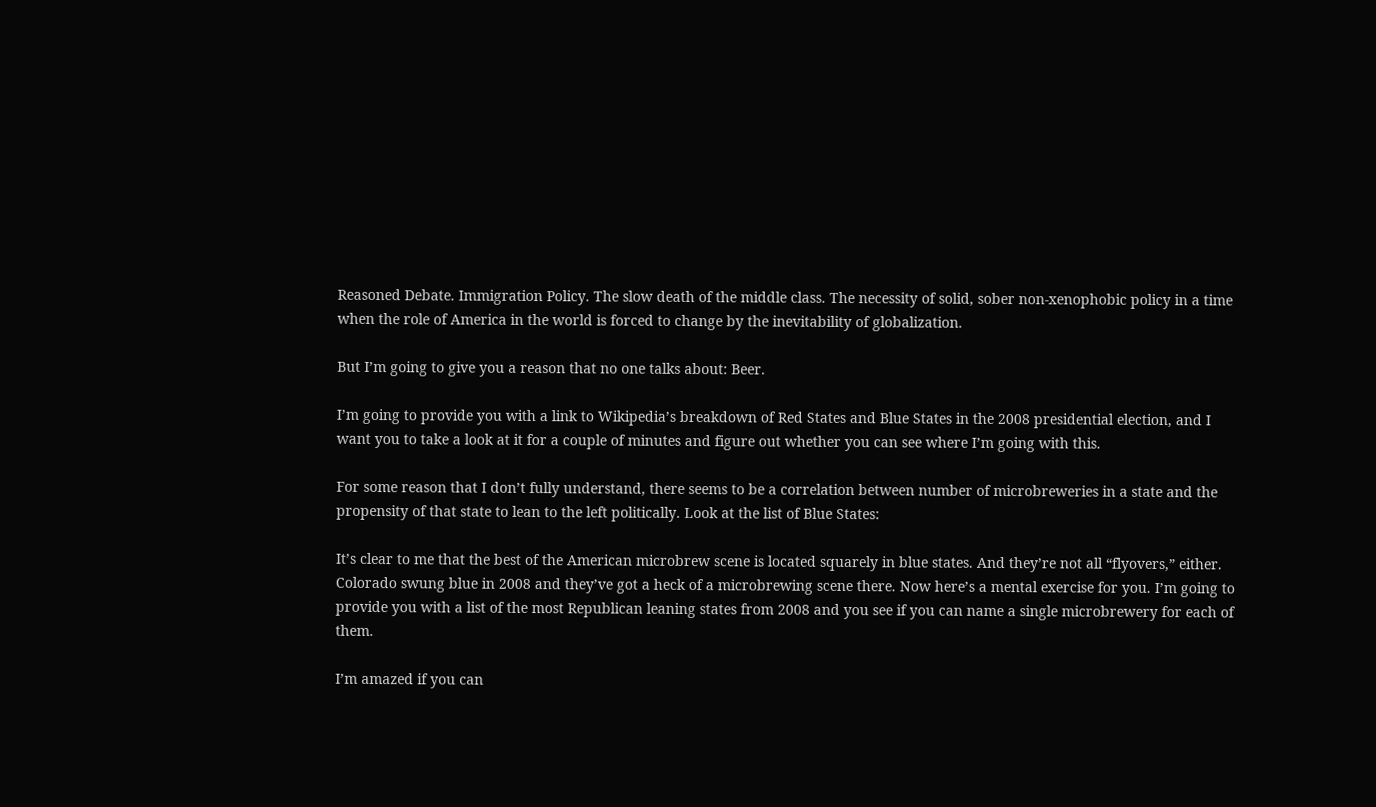Reasoned Debate. Immigration Policy. The slow death of the middle class. The necessity of solid, sober non-xenophobic policy in a time when the role of America in the world is forced to change by the inevitability of globalization.

But I’m going to give you a reason that no one talks about: Beer.

I’m going to provide you with a link to Wikipedia’s breakdown of Red States and Blue States in the 2008 presidential election, and I want you to take a look at it for a couple of minutes and figure out whether you can see where I’m going with this.

For some reason that I don’t fully understand, there seems to be a correlation between number of microbreweries in a state and the propensity of that state to lean to the left politically. Look at the list of Blue States:

It’s clear to me that the best of the American microbrew scene is located squarely in blue states. And they’re not all “flyovers,” either. Colorado swung blue in 2008 and they’ve got a heck of a microbrewing scene there. Now here’s a mental exercise for you. I’m going to provide you with a list of the most Republican leaning states from 2008 and you see if you can name a single microbrewery for each of them.

I’m amazed if you can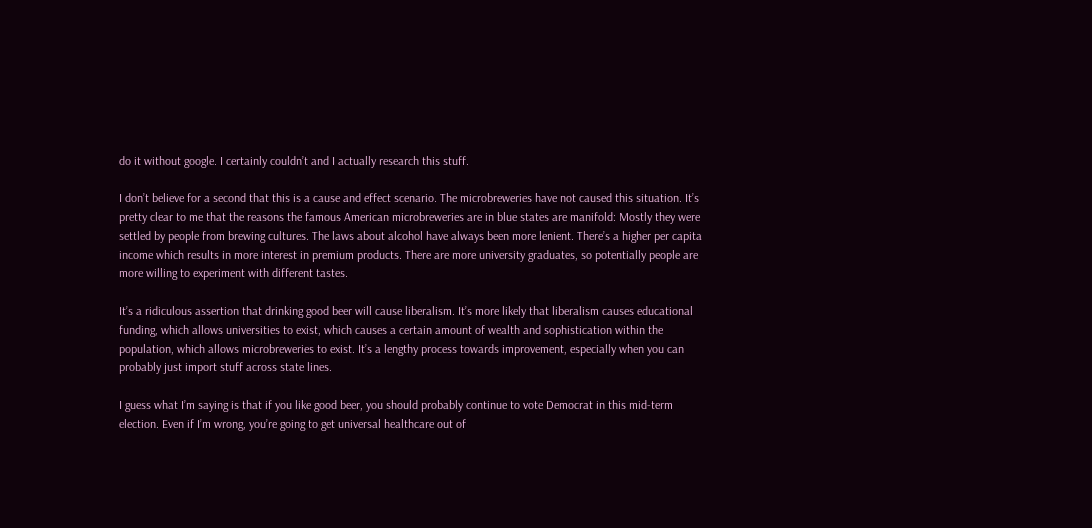do it without google. I certainly couldn’t and I actually research this stuff.

I don’t believe for a second that this is a cause and effect scenario. The microbreweries have not caused this situation. It’s pretty clear to me that the reasons the famous American microbreweries are in blue states are manifold: Mostly they were settled by people from brewing cultures. The laws about alcohol have always been more lenient. There’s a higher per capita income which results in more interest in premium products. There are more university graduates, so potentially people are more willing to experiment with different tastes.

It’s a ridiculous assertion that drinking good beer will cause liberalism. It’s more likely that liberalism causes educational funding, which allows universities to exist, which causes a certain amount of wealth and sophistication within the population, which allows microbreweries to exist. It’s a lengthy process towards improvement, especially when you can probably just import stuff across state lines.

I guess what I’m saying is that if you like good beer, you should probably continue to vote Democrat in this mid-term election. Even if I’m wrong, you’re going to get universal healthcare out of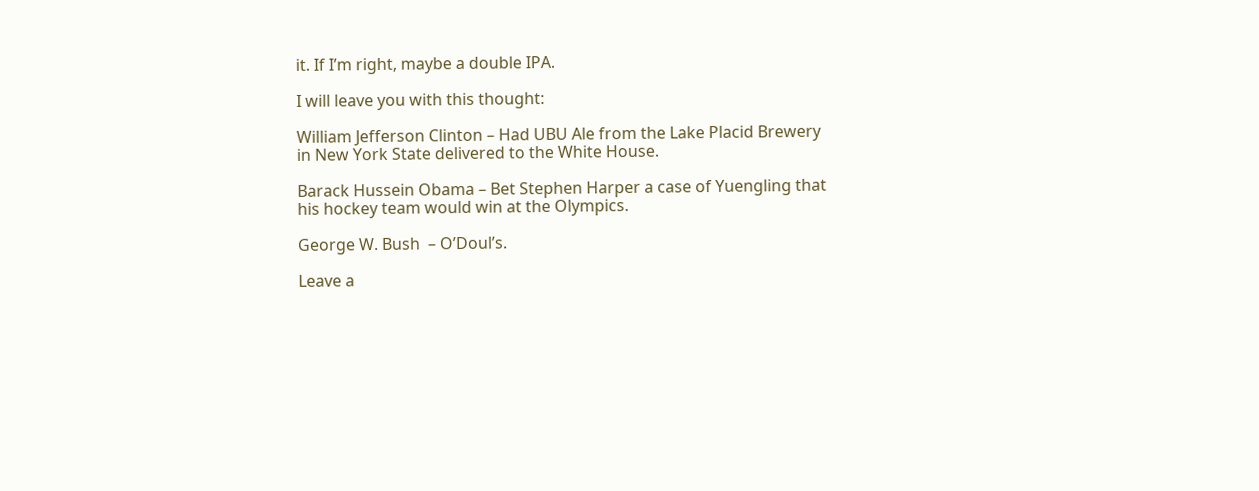it. If I’m right, maybe a double IPA.

I will leave you with this thought:

William Jefferson Clinton – Had UBU Ale from the Lake Placid Brewery in New York State delivered to the White House.

Barack Hussein Obama – Bet Stephen Harper a case of Yuengling that his hockey team would win at the Olympics.

George W. Bush  – O’Doul’s.

Leave a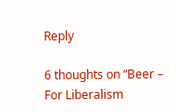Reply

6 thoughts on “Beer – For Liberalism